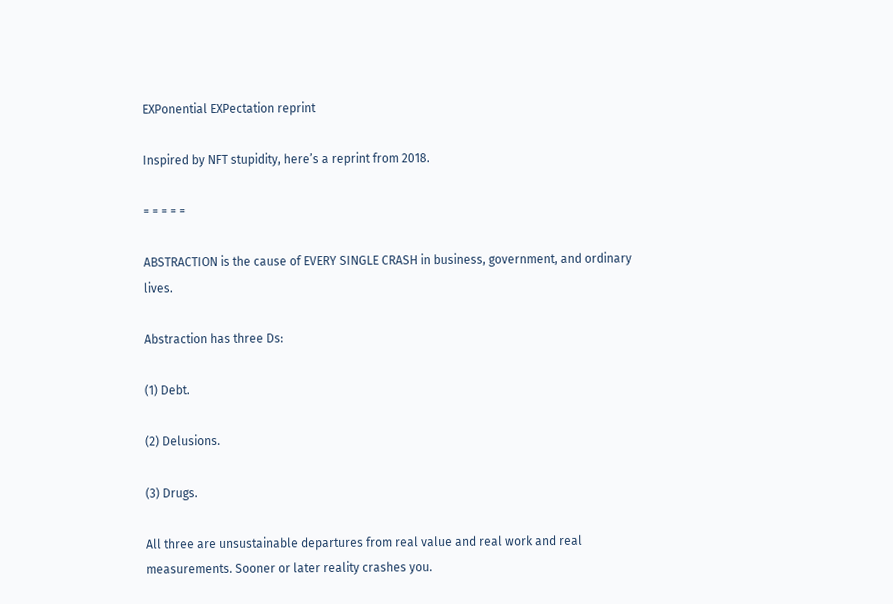EXPonential EXPectation reprint

Inspired by NFT stupidity, here’s a reprint from 2018.

= = = = =

ABSTRACTION is the cause of EVERY SINGLE CRASH in business, government, and ordinary lives.

Abstraction has three Ds:

(1) Debt.

(2) Delusions.

(3) Drugs.

All three are unsustainable departures from real value and real work and real measurements. Sooner or later reality crashes you.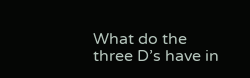What do the three D’s have in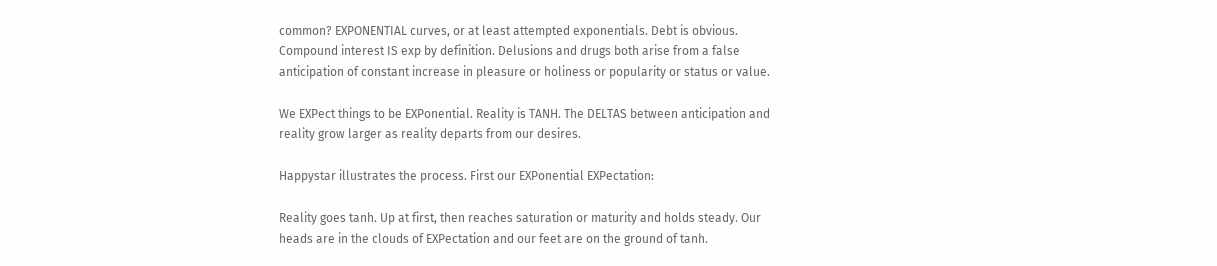common? EXPONENTIAL curves, or at least attempted exponentials. Debt is obvious. Compound interest IS exp by definition. Delusions and drugs both arise from a false anticipation of constant increase in pleasure or holiness or popularity or status or value.

We EXPect things to be EXPonential. Reality is TANH. The DELTAS between anticipation and reality grow larger as reality departs from our desires.

Happystar illustrates the process. First our EXPonential EXPectation:

Reality goes tanh. Up at first, then reaches saturation or maturity and holds steady. Our heads are in the clouds of EXPectation and our feet are on the ground of tanh.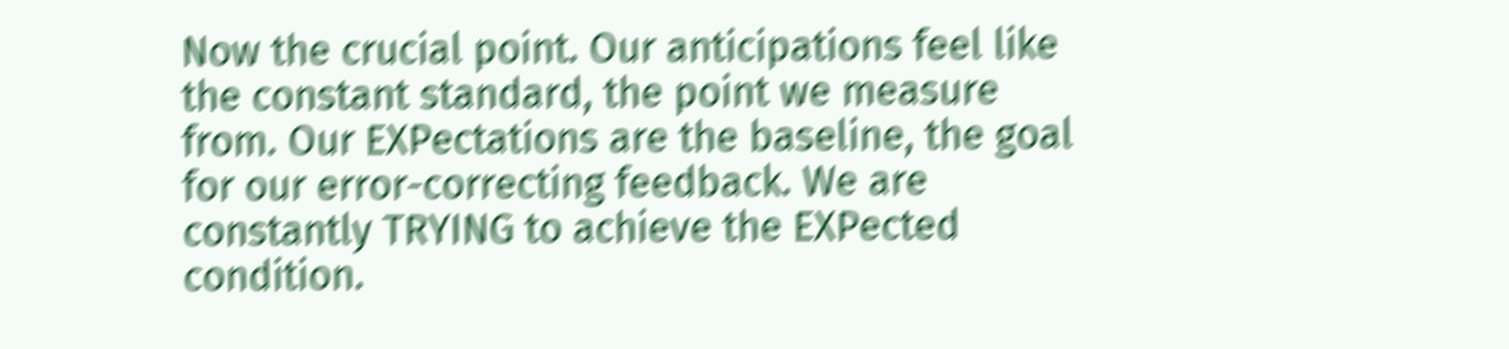Now the crucial point. Our anticipations feel like the constant standard, the point we measure from. Our EXPectations are the baseline, the goal for our error-correcting feedback. We are constantly TRYING to achieve the EXPected condition.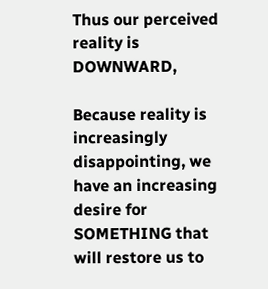Thus our perceived reality is DOWNWARD,

Because reality is increasingly disappointing, we have an increasing desire for SOMETHING that will restore us to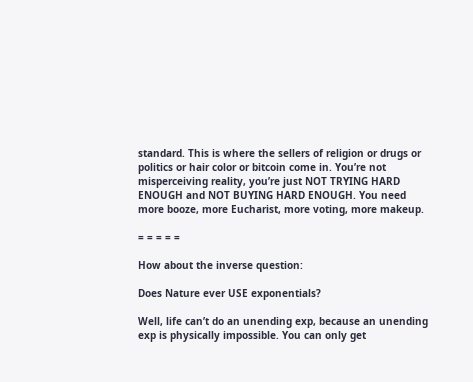standard. This is where the sellers of religion or drugs or politics or hair color or bitcoin come in. You’re not misperceiving reality, you’re just NOT TRYING HARD ENOUGH and NOT BUYING HARD ENOUGH. You need more booze, more Eucharist, more voting, more makeup.

= = = = =

How about the inverse question:

Does Nature ever USE exponentials?

Well, life can’t do an unending exp, because an unending exp is physically impossible. You can only get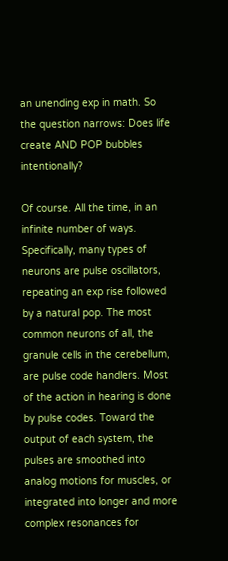an unending exp in math. So the question narrows: Does life create AND POP bubbles intentionally?

Of course. All the time, in an infinite number of ways. Specifically, many types of neurons are pulse oscillators, repeating an exp rise followed by a natural pop. The most common neurons of all, the granule cells in the cerebellum, are pulse code handlers. Most of the action in hearing is done by pulse codes. Toward the output of each system, the pulses are smoothed into analog motions for muscles, or integrated into longer and more complex resonances for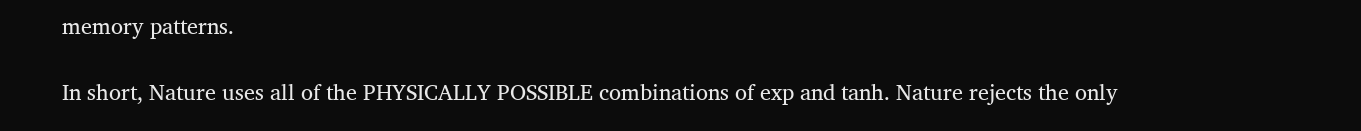memory patterns.

In short, Nature uses all of the PHYSICALLY POSSIBLE combinations of exp and tanh. Nature rejects the only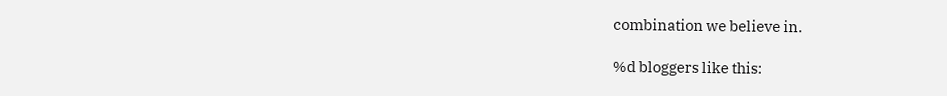combination we believe in.

%d bloggers like this: